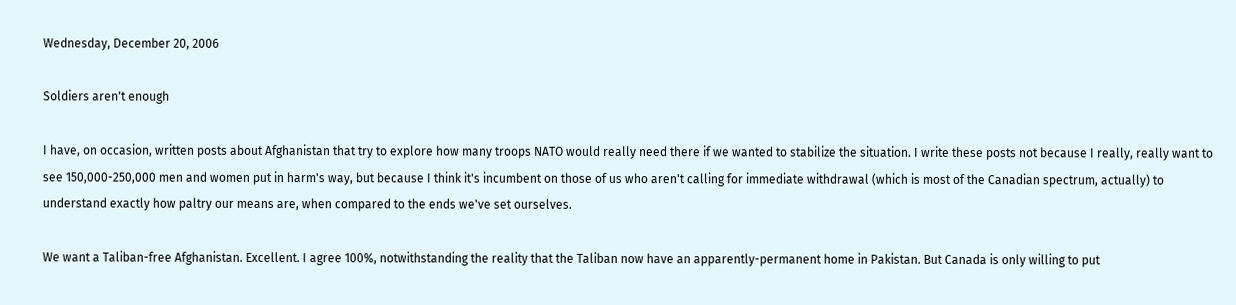Wednesday, December 20, 2006

Soldiers aren't enough

I have, on occasion, written posts about Afghanistan that try to explore how many troops NATO would really need there if we wanted to stabilize the situation. I write these posts not because I really, really want to see 150,000-250,000 men and women put in harm's way, but because I think it's incumbent on those of us who aren't calling for immediate withdrawal (which is most of the Canadian spectrum, actually) to understand exactly how paltry our means are, when compared to the ends we've set ourselves.

We want a Taliban-free Afghanistan. Excellent. I agree 100%, notwithstanding the reality that the Taliban now have an apparently-permanent home in Pakistan. But Canada is only willing to put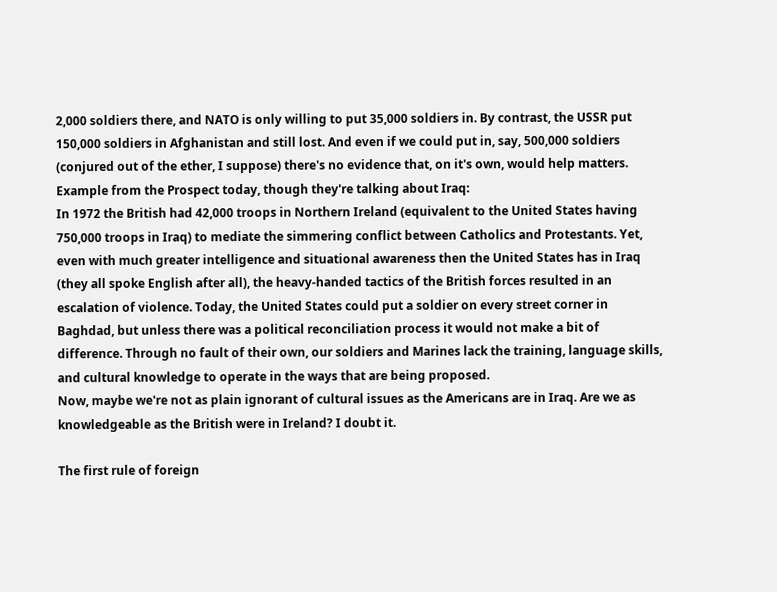2,000 soldiers there, and NATO is only willing to put 35,000 soldiers in. By contrast, the USSR put 150,000 soldiers in Afghanistan and still lost. And even if we could put in, say, 500,000 soldiers (conjured out of the ether, I suppose) there's no evidence that, on it's own, would help matters. Example from the Prospect today, though they're talking about Iraq:
In 1972 the British had 42,000 troops in Northern Ireland (equivalent to the United States having 750,000 troops in Iraq) to mediate the simmering conflict between Catholics and Protestants. Yet, even with much greater intelligence and situational awareness then the United States has in Iraq (they all spoke English after all), the heavy-handed tactics of the British forces resulted in an escalation of violence. Today, the United States could put a soldier on every street corner in Baghdad, but unless there was a political reconciliation process it would not make a bit of difference. Through no fault of their own, our soldiers and Marines lack the training, language skills, and cultural knowledge to operate in the ways that are being proposed.
Now, maybe we're not as plain ignorant of cultural issues as the Americans are in Iraq. Are we as knowledgeable as the British were in Ireland? I doubt it.

The first rule of foreign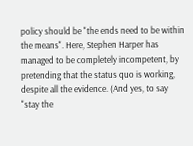policy should be "the ends need to be within the means". Here, Stephen Harper has managed to be completely incompetent, by pretending that the status quo is working, despite all the evidence. (And yes, to say "stay the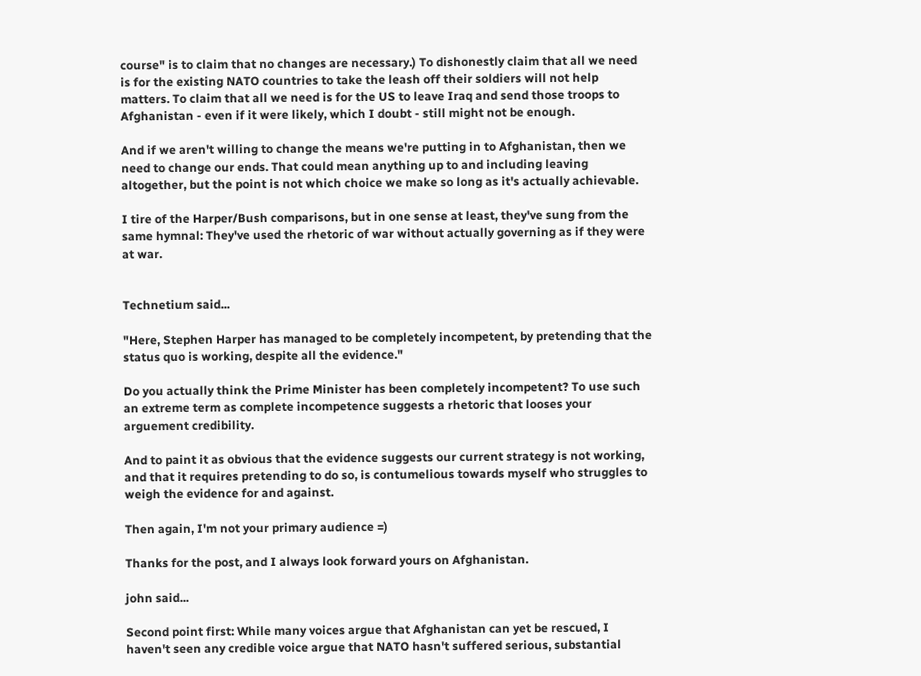course" is to claim that no changes are necessary.) To dishonestly claim that all we need is for the existing NATO countries to take the leash off their soldiers will not help matters. To claim that all we need is for the US to leave Iraq and send those troops to Afghanistan - even if it were likely, which I doubt - still might not be enough.

And if we aren't willing to change the means we're putting in to Afghanistan, then we need to change our ends. That could mean anything up to and including leaving altogether, but the point is not which choice we make so long as it's actually achievable.

I tire of the Harper/Bush comparisons, but in one sense at least, they've sung from the same hymnal: They've used the rhetoric of war without actually governing as if they were at war.


Technetium said...

"Here, Stephen Harper has managed to be completely incompetent, by pretending that the status quo is working, despite all the evidence."

Do you actually think the Prime Minister has been completely incompetent? To use such an extreme term as complete incompetence suggests a rhetoric that looses your arguement credibility.

And to paint it as obvious that the evidence suggests our current strategy is not working, and that it requires pretending to do so, is contumelious towards myself who struggles to weigh the evidence for and against.

Then again, I'm not your primary audience =)

Thanks for the post, and I always look forward yours on Afghanistan.

john said...

Second point first: While many voices argue that Afghanistan can yet be rescued, I haven't seen any credible voice argue that NATO hasn't suffered serious, substantial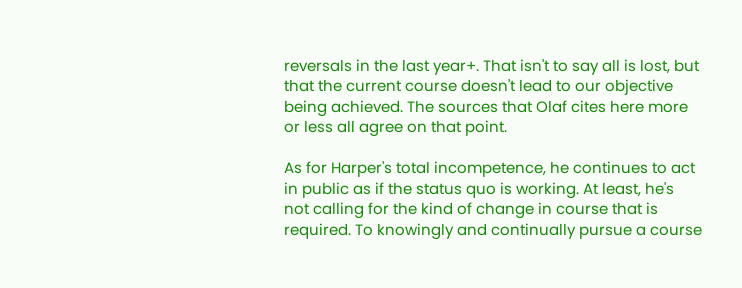reversals in the last year+. That isn't to say all is lost, but that the current course doesn't lead to our objective being achieved. The sources that Olaf cites here more or less all agree on that point.

As for Harper's total incompetence, he continues to act in public as if the status quo is working. At least, he's not calling for the kind of change in course that is required. To knowingly and continually pursue a course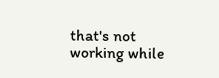that's not working while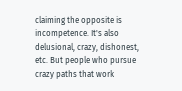claiming the opposite is incompetence. It's also delusional, crazy, dishonest, etc. But people who pursue crazy paths that work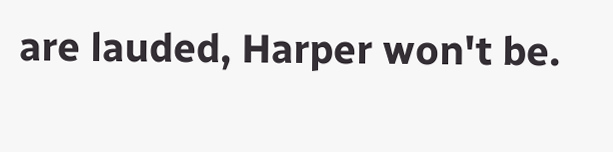are lauded, Harper won't be.